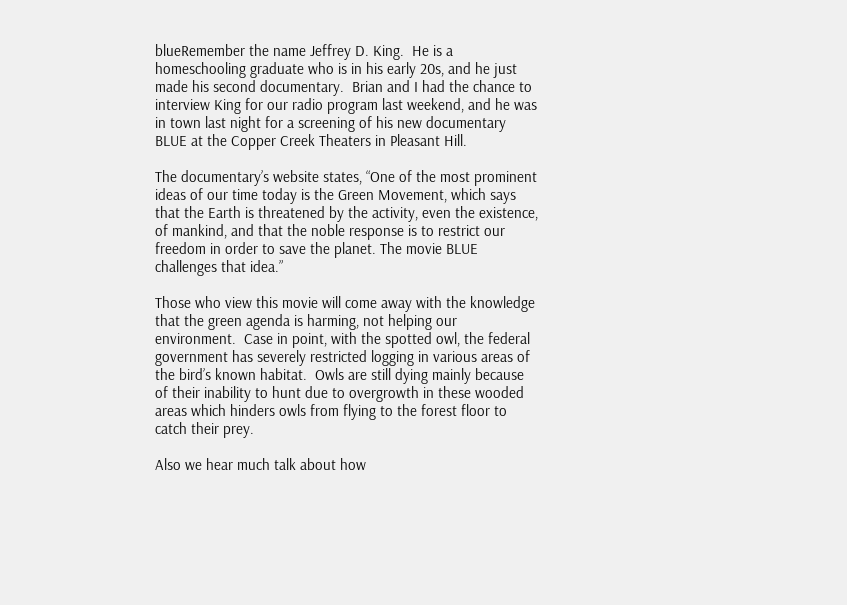blueRemember the name Jeffrey D. King.  He is a homeschooling graduate who is in his early 20s, and he just made his second documentary.  Brian and I had the chance to interview King for our radio program last weekend, and he was in town last night for a screening of his new documentary BLUE at the Copper Creek Theaters in Pleasant Hill.

The documentary’s website states, “One of the most prominent ideas of our time today is the Green Movement, which says that the Earth is threatened by the activity, even the existence, of mankind, and that the noble response is to restrict our freedom in order to save the planet. The movie BLUE challenges that idea.”

Those who view this movie will come away with the knowledge that the green agenda is harming, not helping our environment.  Case in point, with the spotted owl, the federal government has severely restricted logging in various areas of the bird’s known habitat.  Owls are still dying mainly because of their inability to hunt due to overgrowth in these wooded areas which hinders owls from flying to the forest floor to catch their prey.

Also we hear much talk about how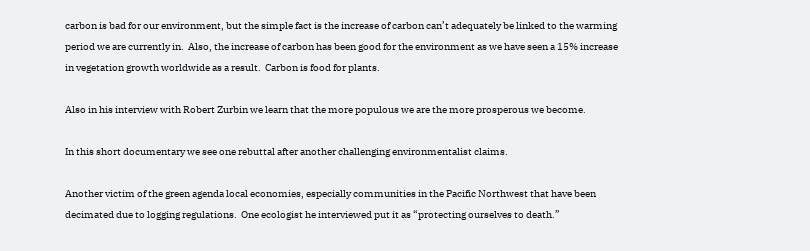carbon is bad for our environment, but the simple fact is the increase of carbon can’t adequately be linked to the warming period we are currently in.  Also, the increase of carbon has been good for the environment as we have seen a 15% increase in vegetation growth worldwide as a result.  Carbon is food for plants.

Also in his interview with Robert Zurbin we learn that the more populous we are the more prosperous we become.

In this short documentary we see one rebuttal after another challenging environmentalist claims.

Another victim of the green agenda local economies, especially communities in the Pacific Northwest that have been decimated due to logging regulations.  One ecologist he interviewed put it as “protecting ourselves to death.”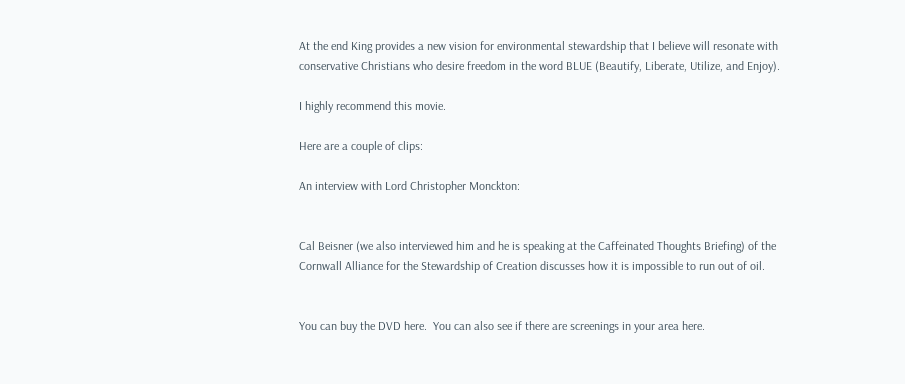At the end King provides a new vision for environmental stewardship that I believe will resonate with conservative Christians who desire freedom in the word BLUE (Beautify, Liberate, Utilize, and Enjoy).

I highly recommend this movie.

Here are a couple of clips:

An interview with Lord Christopher Monckton:


Cal Beisner (we also interviewed him and he is speaking at the Caffeinated Thoughts Briefing) of the Cornwall Alliance for the Stewardship of Creation discusses how it is impossible to run out of oil.


You can buy the DVD here.  You can also see if there are screenings in your area here.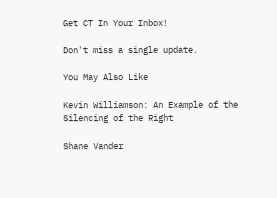Get CT In Your Inbox!

Don't miss a single update.

You May Also Like

Kevin Williamson: An Example of the Silencing of the Right

Shane Vander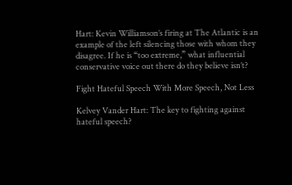Hart: Kevin Williamson’s firing at The Atlantic is an example of the left silencing those with whom they disagree. If he is “too extreme,” what influential conservative voice out there do they believe isn’t?

Fight Hateful Speech With More Speech, Not Less

Kelvey Vander Hart: The key to fighting against hateful speech?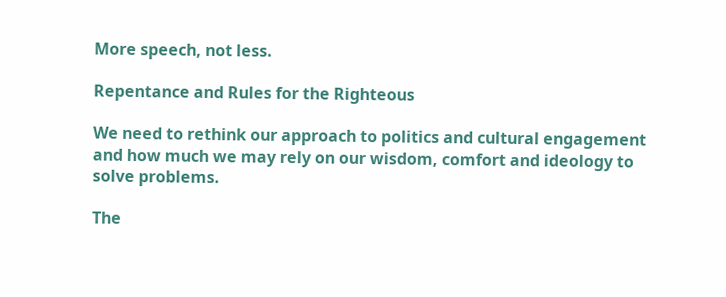More speech, not less.

Repentance and Rules for the Righteous

We need to rethink our approach to politics and cultural engagement and how much we may rely on our wisdom, comfort and ideology to solve problems.

The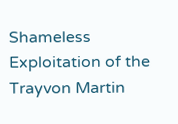Shameless Exploitation of the Trayvon Martin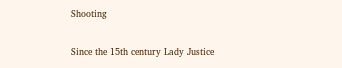Shooting

Since the 15th century Lady Justice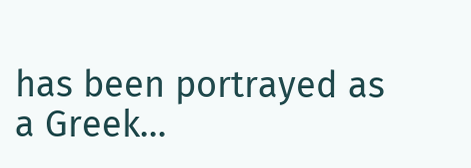has been portrayed as a Greek…